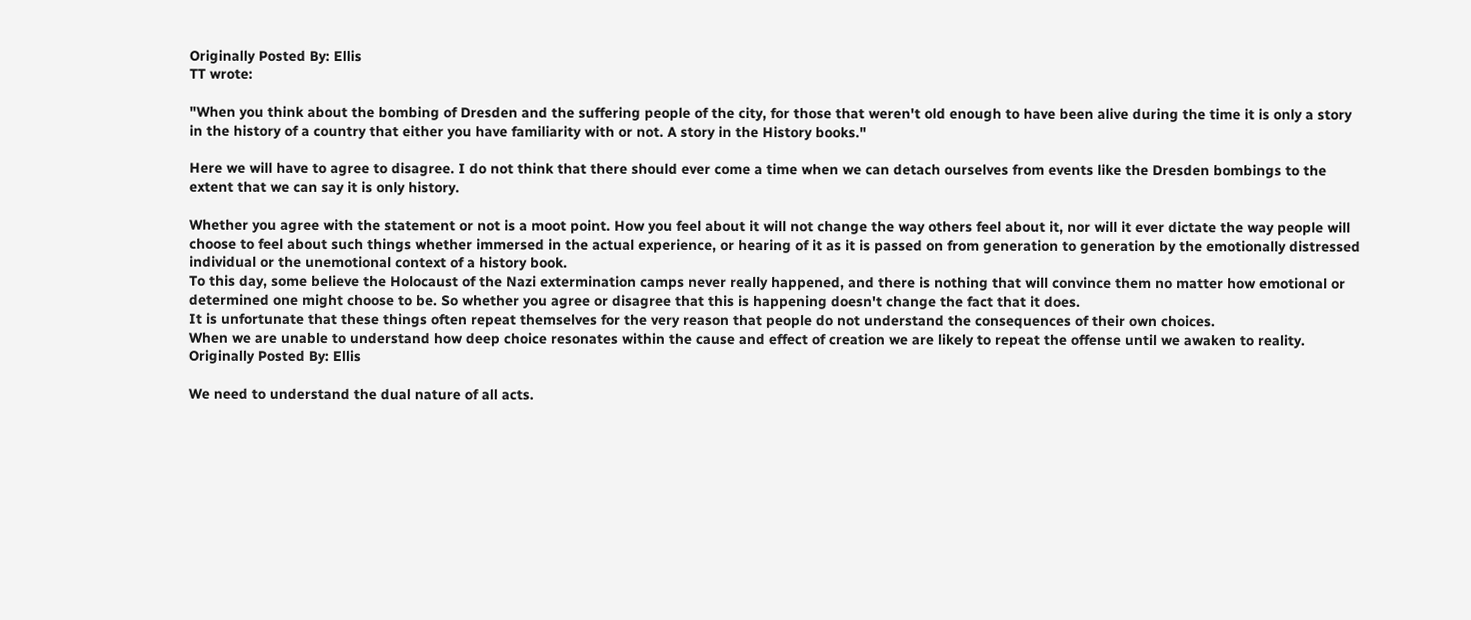Originally Posted By: Ellis
TT wrote:

"When you think about the bombing of Dresden and the suffering people of the city, for those that weren't old enough to have been alive during the time it is only a story in the history of a country that either you have familiarity with or not. A story in the History books."

Here we will have to agree to disagree. I do not think that there should ever come a time when we can detach ourselves from events like the Dresden bombings to the extent that we can say it is only history.

Whether you agree with the statement or not is a moot point. How you feel about it will not change the way others feel about it, nor will it ever dictate the way people will choose to feel about such things whether immersed in the actual experience, or hearing of it as it is passed on from generation to generation by the emotionally distressed individual or the unemotional context of a history book.
To this day, some believe the Holocaust of the Nazi extermination camps never really happened, and there is nothing that will convince them no matter how emotional or determined one might choose to be. So whether you agree or disagree that this is happening doesn't change the fact that it does.
It is unfortunate that these things often repeat themselves for the very reason that people do not understand the consequences of their own choices.
When we are unable to understand how deep choice resonates within the cause and effect of creation we are likely to repeat the offense until we awaken to reality.
Originally Posted By: Ellis

We need to understand the dual nature of all acts.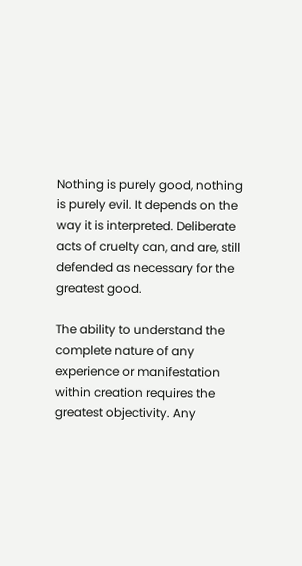Nothing is purely good, nothing is purely evil. It depends on the way it is interpreted. Deliberate acts of cruelty can, and are, still defended as necessary for the greatest good.

The ability to understand the complete nature of any experience or manifestation within creation requires the greatest objectivity. Any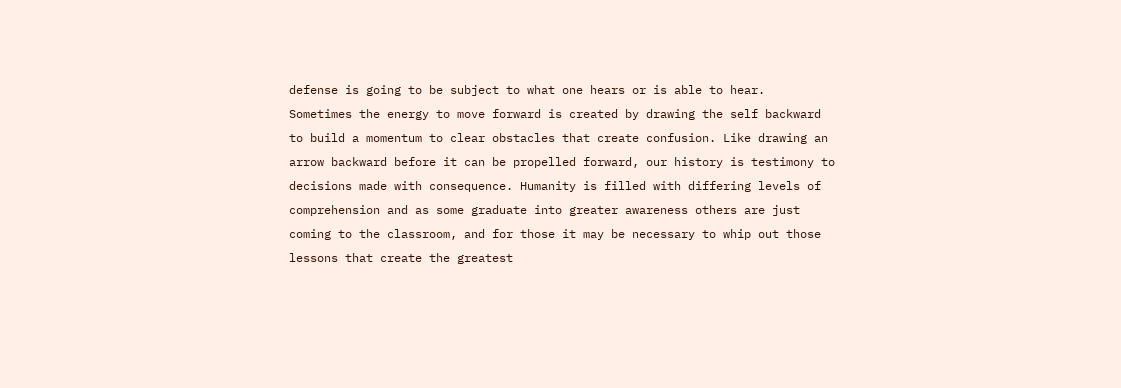defense is going to be subject to what one hears or is able to hear.
Sometimes the energy to move forward is created by drawing the self backward to build a momentum to clear obstacles that create confusion. Like drawing an arrow backward before it can be propelled forward, our history is testimony to decisions made with consequence. Humanity is filled with differing levels of comprehension and as some graduate into greater awareness others are just coming to the classroom, and for those it may be necessary to whip out those lessons that create the greatest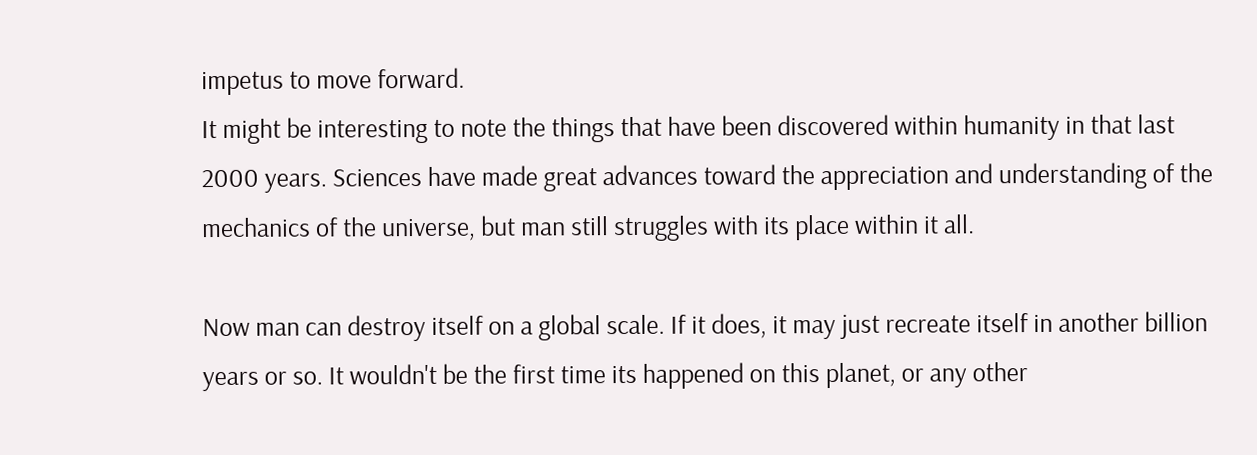impetus to move forward.
It might be interesting to note the things that have been discovered within humanity in that last 2000 years. Sciences have made great advances toward the appreciation and understanding of the mechanics of the universe, but man still struggles with its place within it all.

Now man can destroy itself on a global scale. If it does, it may just recreate itself in another billion years or so. It wouldn't be the first time its happened on this planet, or any other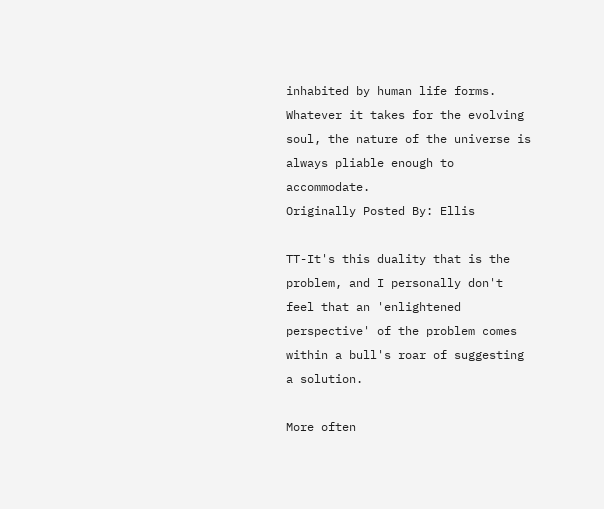inhabited by human life forms.
Whatever it takes for the evolving soul, the nature of the universe is always pliable enough to accommodate.
Originally Posted By: Ellis

TT-It's this duality that is the problem, and I personally don't feel that an 'enlightened perspective' of the problem comes within a bull's roar of suggesting a solution.

More often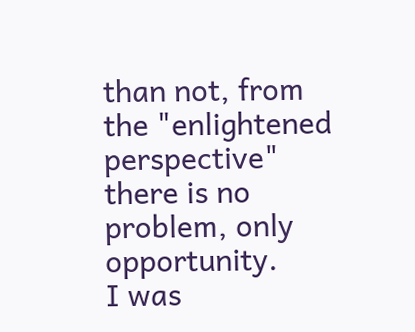than not, from the "enlightened perspective" there is no problem, only opportunity.
I was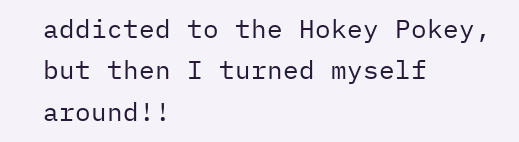addicted to the Hokey Pokey, but then I turned myself around!!